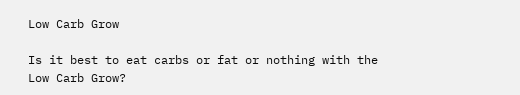Low Carb Grow

Is it best to eat carbs or fat or nothing with the Low Carb Grow?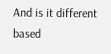And is it different based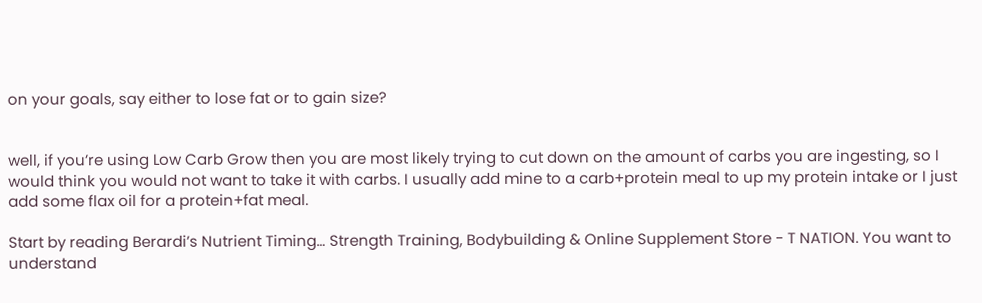on your goals, say either to lose fat or to gain size?


well, if you’re using Low Carb Grow then you are most likely trying to cut down on the amount of carbs you are ingesting, so I would think you would not want to take it with carbs. I usually add mine to a carb+protein meal to up my protein intake or I just add some flax oil for a protein+fat meal.

Start by reading Berardi’s Nutrient Timing… Strength Training, Bodybuilding & Online Supplement Store - T NATION. You want to understand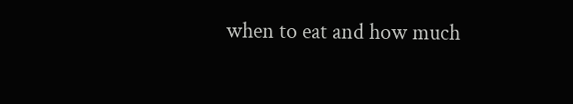when to eat and how much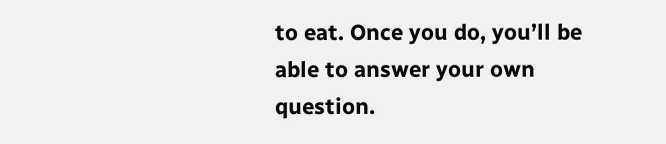to eat. Once you do, you’ll be able to answer your own question.